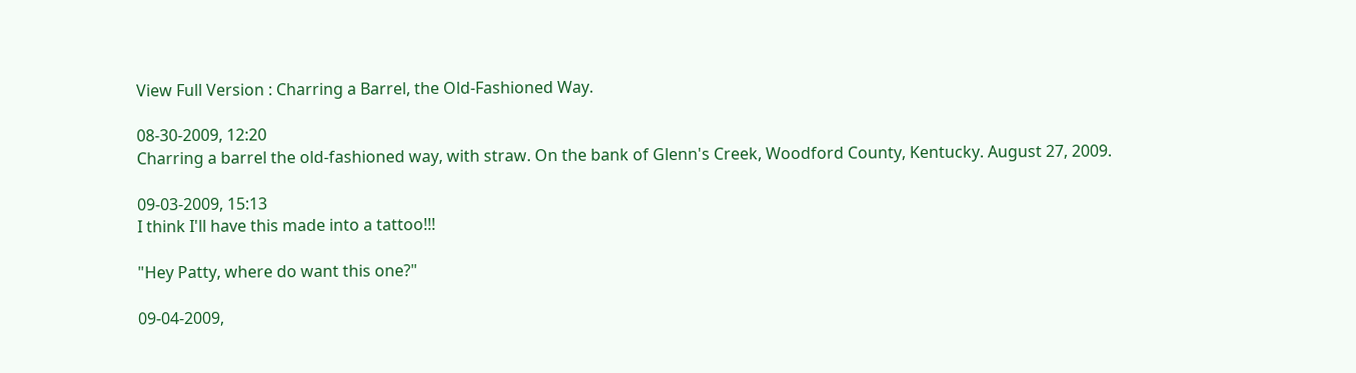View Full Version : Charring a Barrel, the Old-Fashioned Way.

08-30-2009, 12:20
Charring a barrel the old-fashioned way, with straw. On the bank of Glenn's Creek, Woodford County, Kentucky. August 27, 2009.

09-03-2009, 15:13
I think I'll have this made into a tattoo!!!

"Hey Patty, where do want this one?"

09-04-2009,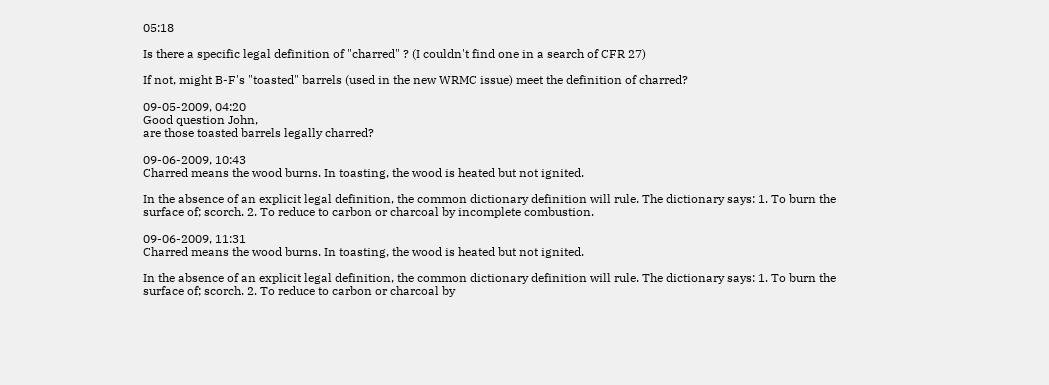05:18

Is there a specific legal definition of "charred" ? (I couldn't find one in a search of CFR 27)

If not, might B-F's "toasted" barrels (used in the new WRMC issue) meet the definition of charred?

09-05-2009, 04:20
Good question John,
are those toasted barrels legally charred?

09-06-2009, 10:43
Charred means the wood burns. In toasting, the wood is heated but not ignited.

In the absence of an explicit legal definition, the common dictionary definition will rule. The dictionary says: 1. To burn the surface of; scorch. 2. To reduce to carbon or charcoal by incomplete combustion.

09-06-2009, 11:31
Charred means the wood burns. In toasting, the wood is heated but not ignited.

In the absence of an explicit legal definition, the common dictionary definition will rule. The dictionary says: 1. To burn the surface of; scorch. 2. To reduce to carbon or charcoal by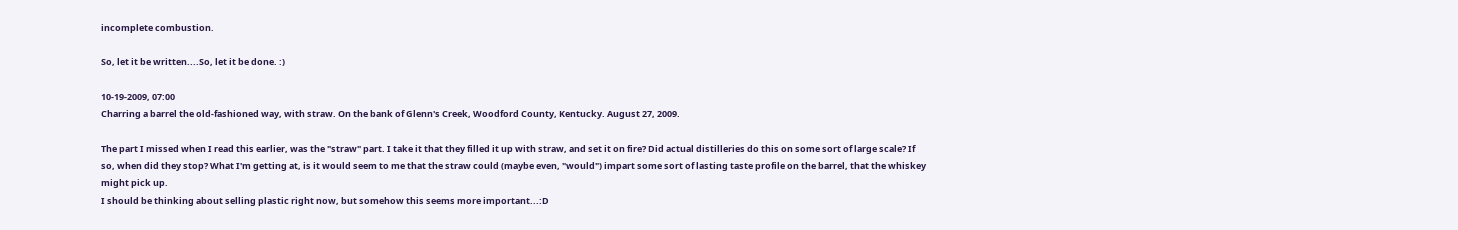incomplete combustion.

So, let it be written....So, let it be done. :)

10-19-2009, 07:00
Charring a barrel the old-fashioned way, with straw. On the bank of Glenn's Creek, Woodford County, Kentucky. August 27, 2009.

The part I missed when I read this earlier, was the "straw" part. I take it that they filled it up with straw, and set it on fire? Did actual distilleries do this on some sort of large scale? If so, when did they stop? What I'm getting at, is it would seem to me that the straw could (maybe even, "would") impart some sort of lasting taste profile on the barrel, that the whiskey might pick up.
I should be thinking about selling plastic right now, but somehow this seems more important...:D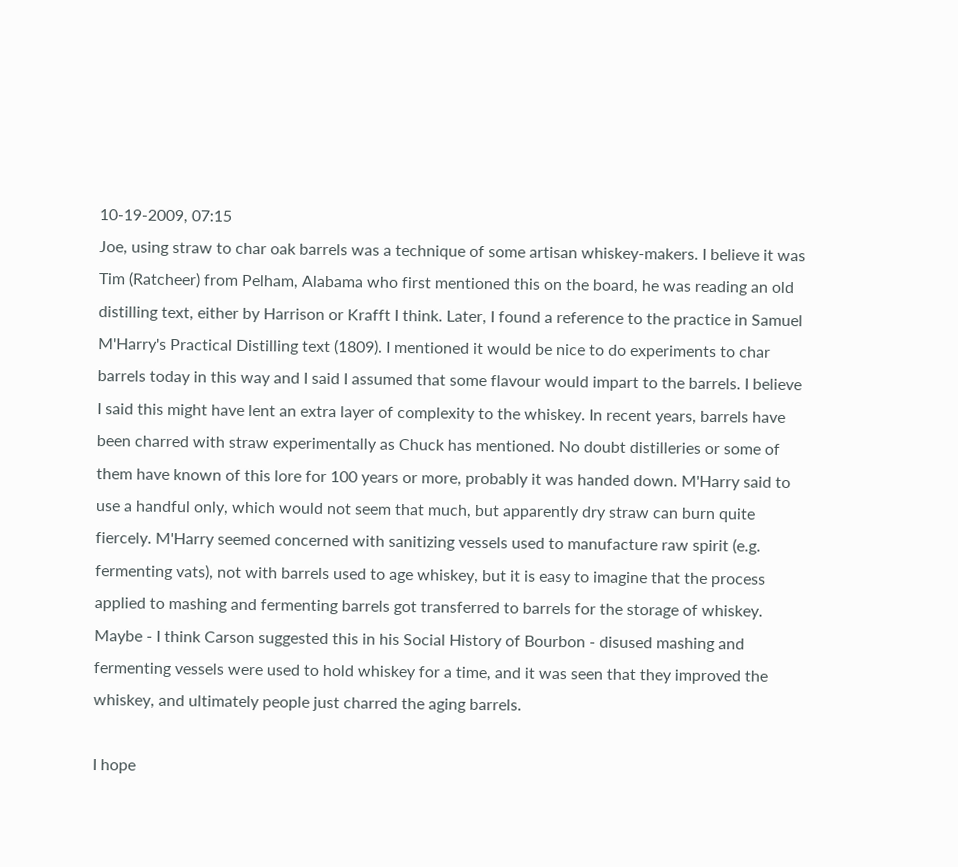10-19-2009, 07:15
Joe, using straw to char oak barrels was a technique of some artisan whiskey-makers. I believe it was Tim (Ratcheer) from Pelham, Alabama who first mentioned this on the board, he was reading an old distilling text, either by Harrison or Krafft I think. Later, I found a reference to the practice in Samuel M'Harry's Practical Distilling text (1809). I mentioned it would be nice to do experiments to char barrels today in this way and I said I assumed that some flavour would impart to the barrels. I believe I said this might have lent an extra layer of complexity to the whiskey. In recent years, barrels have been charred with straw experimentally as Chuck has mentioned. No doubt distilleries or some of them have known of this lore for 100 years or more, probably it was handed down. M'Harry said to use a handful only, which would not seem that much, but apparently dry straw can burn quite fiercely. M'Harry seemed concerned with sanitizing vessels used to manufacture raw spirit (e.g. fermenting vats), not with barrels used to age whiskey, but it is easy to imagine that the process applied to mashing and fermenting barrels got transferred to barrels for the storage of whiskey. Maybe - I think Carson suggested this in his Social History of Bourbon - disused mashing and fermenting vessels were used to hold whiskey for a time, and it was seen that they improved the whiskey, and ultimately people just charred the aging barrels.

I hope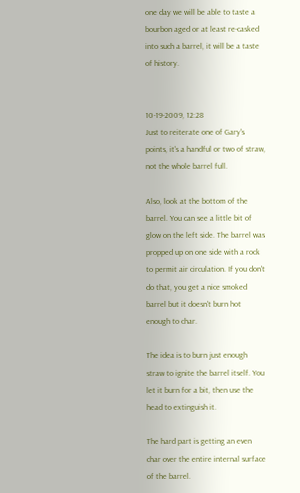one day we will be able to taste a bourbon aged or at least re-casked into such a barrel, it will be a taste of history.


10-19-2009, 12:28
Just to reiterate one of Gary's points, it's a handful or two of straw, not the whole barrel full.

Also, look at the bottom of the barrel. You can see a little bit of glow on the left side. The barrel was propped up on one side with a rock to permit air circulation. If you don't do that, you get a nice smoked barrel but it doesn't burn hot enough to char.

The idea is to burn just enough straw to ignite the barrel itself. You let it burn for a bit, then use the head to extinguish it.

The hard part is getting an even char over the entire internal surface of the barrel.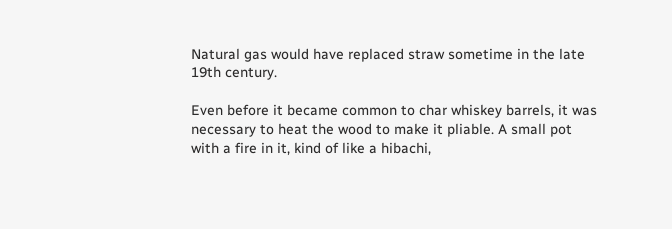Natural gas would have replaced straw sometime in the late 19th century.

Even before it became common to char whiskey barrels, it was necessary to heat the wood to make it pliable. A small pot with a fire in it, kind of like a hibachi,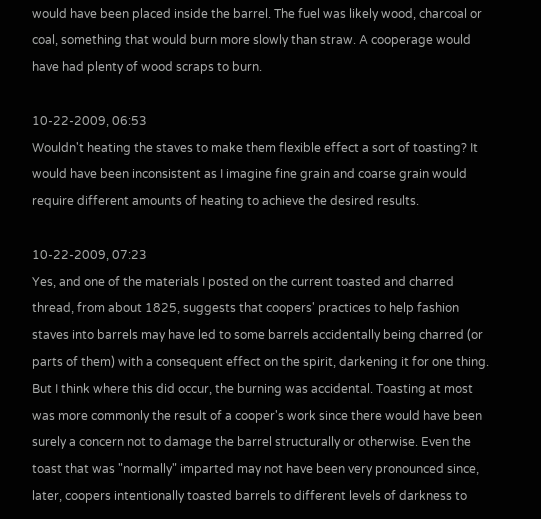would have been placed inside the barrel. The fuel was likely wood, charcoal or coal, something that would burn more slowly than straw. A cooperage would have had plenty of wood scraps to burn.

10-22-2009, 06:53
Wouldn't heating the staves to make them flexible effect a sort of toasting? It would have been inconsistent as I imagine fine grain and coarse grain would require different amounts of heating to achieve the desired results.

10-22-2009, 07:23
Yes, and one of the materials I posted on the current toasted and charred thread, from about 1825, suggests that coopers' practices to help fashion staves into barrels may have led to some barrels accidentally being charred (or parts of them) with a consequent effect on the spirit, darkening it for one thing. But I think where this did occur, the burning was accidental. Toasting at most was more commonly the result of a cooper's work since there would have been surely a concern not to damage the barrel structurally or otherwise. Even the toast that was "normally" imparted may not have been very pronounced since, later, coopers intentionally toasted barrels to different levels of darkness to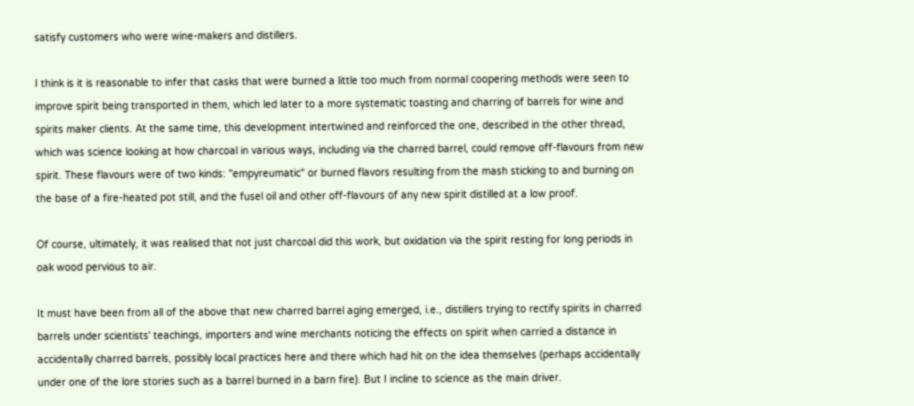satisfy customers who were wine-makers and distillers.

I think is it is reasonable to infer that casks that were burned a little too much from normal coopering methods were seen to improve spirit being transported in them, which led later to a more systematic toasting and charring of barrels for wine and spirits maker clients. At the same time, this development intertwined and reinforced the one, described in the other thread, which was science looking at how charcoal in various ways, including via the charred barrel, could remove off-flavours from new spirit. These flavours were of two kinds: "empyreumatic" or burned flavors resulting from the mash sticking to and burning on the base of a fire-heated pot still, and the fusel oil and other off-flavours of any new spirit distilled at a low proof.

Of course, ultimately, it was realised that not just charcoal did this work, but oxidation via the spirit resting for long periods in oak wood pervious to air.

It must have been from all of the above that new charred barrel aging emerged, i.e., distillers trying to rectify spirits in charred barrels under scientists' teachings, importers and wine merchants noticing the effects on spirit when carried a distance in accidentally charred barrels, possibly local practices here and there which had hit on the idea themselves (perhaps accidentally under one of the lore stories such as a barrel burned in a barn fire). But I incline to science as the main driver.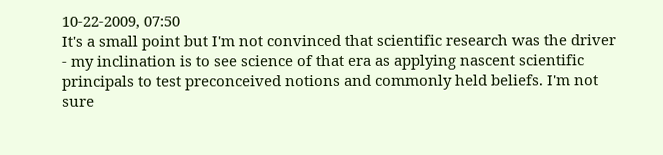10-22-2009, 07:50
It's a small point but I'm not convinced that scientific research was the driver - my inclination is to see science of that era as applying nascent scientific principals to test preconceived notions and commonly held beliefs. I'm not sure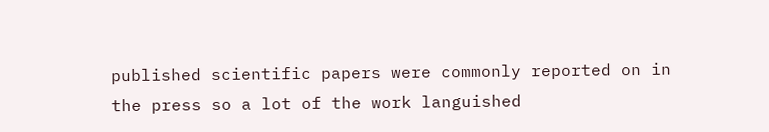published scientific papers were commonly reported on in the press so a lot of the work languished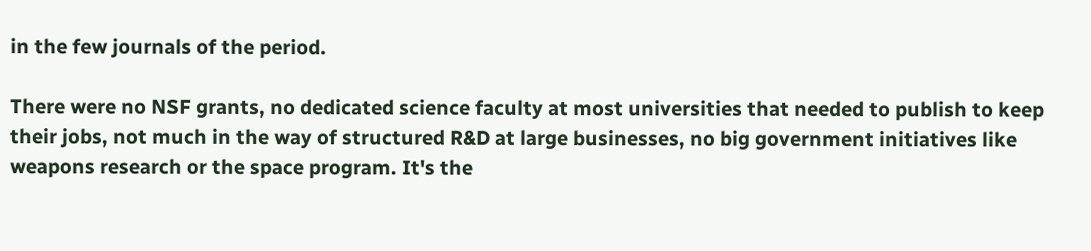in the few journals of the period.

There were no NSF grants, no dedicated science faculty at most universities that needed to publish to keep their jobs, not much in the way of structured R&D at large businesses, no big government initiatives like weapons research or the space program. It's the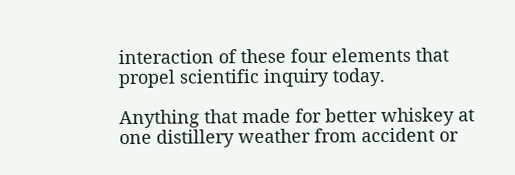interaction of these four elements that propel scientific inquiry today.

Anything that made for better whiskey at one distillery weather from accident or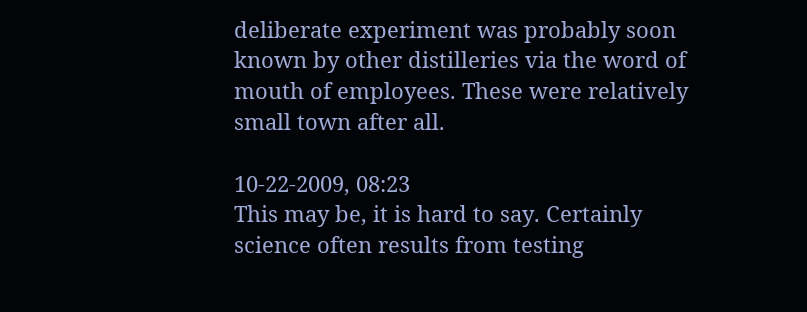deliberate experiment was probably soon known by other distilleries via the word of mouth of employees. These were relatively small town after all.

10-22-2009, 08:23
This may be, it is hard to say. Certainly science often results from testing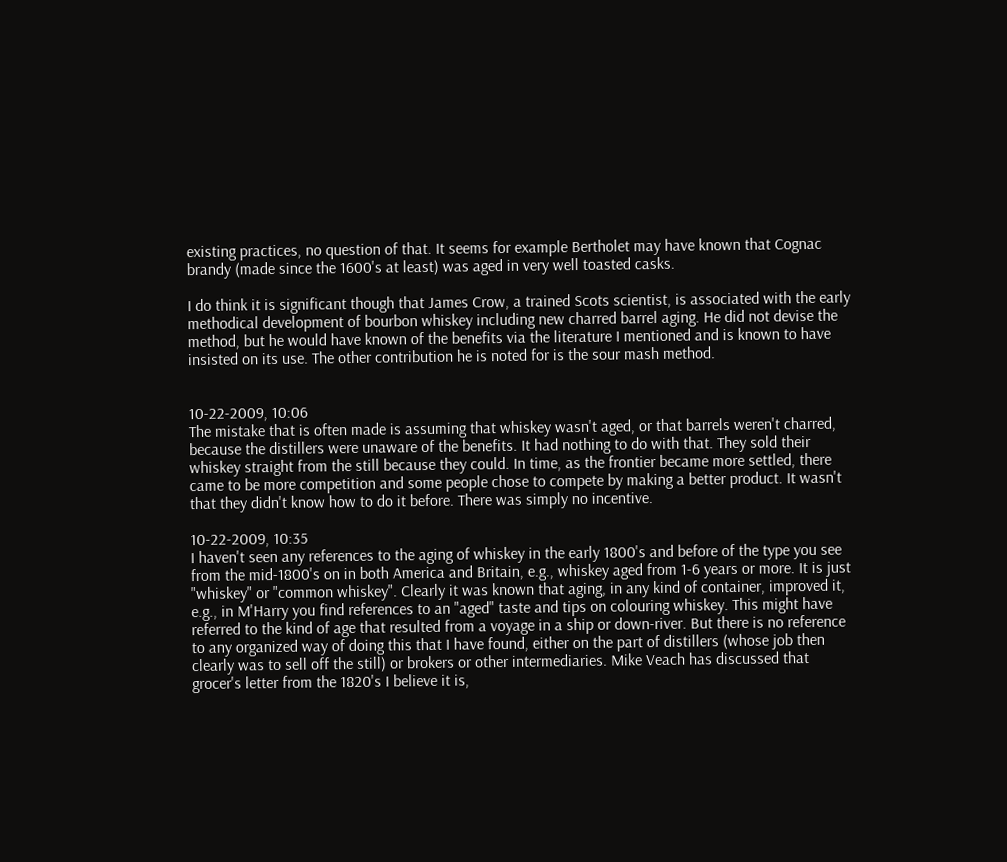existing practices, no question of that. It seems for example Bertholet may have known that Cognac brandy (made since the 1600's at least) was aged in very well toasted casks.

I do think it is significant though that James Crow, a trained Scots scientist, is associated with the early methodical development of bourbon whiskey including new charred barrel aging. He did not devise the method, but he would have known of the benefits via the literature I mentioned and is known to have insisted on its use. The other contribution he is noted for is the sour mash method.


10-22-2009, 10:06
The mistake that is often made is assuming that whiskey wasn't aged, or that barrels weren't charred, because the distillers were unaware of the benefits. It had nothing to do with that. They sold their whiskey straight from the still because they could. In time, as the frontier became more settled, there came to be more competition and some people chose to compete by making a better product. It wasn't that they didn't know how to do it before. There was simply no incentive.

10-22-2009, 10:35
I haven't seen any references to the aging of whiskey in the early 1800's and before of the type you see from the mid-1800's on in both America and Britain, e.g., whiskey aged from 1-6 years or more. It is just "whiskey" or "common whiskey". Clearly it was known that aging, in any kind of container, improved it, e.g., in M'Harry you find references to an "aged" taste and tips on colouring whiskey. This might have referred to the kind of age that resulted from a voyage in a ship or down-river. But there is no reference to any organized way of doing this that I have found, either on the part of distillers (whose job then clearly was to sell off the still) or brokers or other intermediaries. Mike Veach has discussed that grocer's letter from the 1820's I believe it is,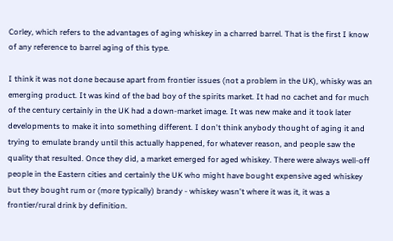Corley, which refers to the advantages of aging whiskey in a charred barrel. That is the first I know of any reference to barrel aging of this type.

I think it was not done because apart from frontier issues (not a problem in the UK), whisky was an emerging product. It was kind of the bad boy of the spirits market. It had no cachet and for much of the century certainly in the UK had a down-market image. It was new make and it took later developments to make it into something different. I don't think anybody thought of aging it and trying to emulate brandy until this actually happened, for whatever reason, and people saw the quality that resulted. Once they did, a market emerged for aged whiskey. There were always well-off people in the Eastern cities and certainly the UK who might have bought expensive aged whiskey but they bought rum or (more typically) brandy - whiskey wasn't where it was it, it was a frontier/rural drink by definition.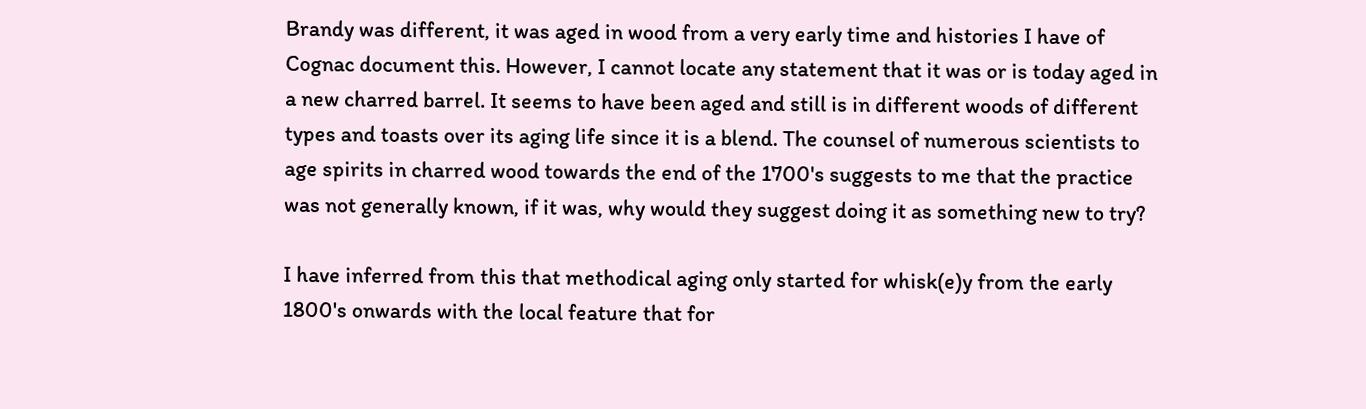Brandy was different, it was aged in wood from a very early time and histories I have of Cognac document this. However, I cannot locate any statement that it was or is today aged in a new charred barrel. It seems to have been aged and still is in different woods of different types and toasts over its aging life since it is a blend. The counsel of numerous scientists to age spirits in charred wood towards the end of the 1700's suggests to me that the practice was not generally known, if it was, why would they suggest doing it as something new to try?

I have inferred from this that methodical aging only started for whisk(e)y from the early 1800's onwards with the local feature that for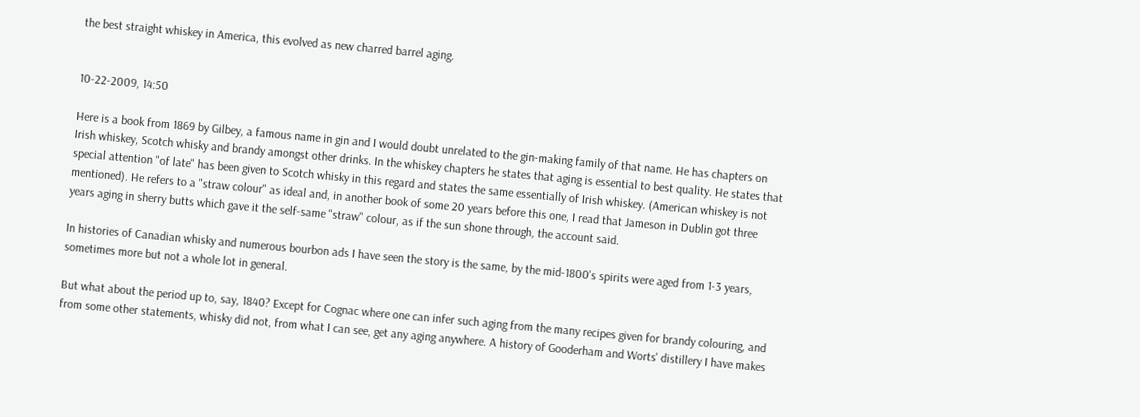the best straight whiskey in America, this evolved as new charred barrel aging.


10-22-2009, 14:50

Here is a book from 1869 by Gilbey, a famous name in gin and I would doubt unrelated to the gin-making family of that name. He has chapters on Irish whiskey, Scotch whisky and brandy amongst other drinks. In the whiskey chapters he states that aging is essential to best quality. He states that special attention "of late" has been given to Scotch whisky in this regard and states the same essentially of Irish whiskey. (American whiskey is not mentioned). He refers to a "straw colour" as ideal and, in another book of some 20 years before this one, I read that Jameson in Dublin got three years aging in sherry butts which gave it the self-same "straw" colour, as if the sun shone through, the account said.

In histories of Canadian whisky and numerous bourbon ads I have seen the story is the same, by the mid-1800's spirits were aged from 1-3 years, sometimes more but not a whole lot in general.

But what about the period up to, say, 1840? Except for Cognac where one can infer such aging from the many recipes given for brandy colouring, and from some other statements, whisky did not, from what I can see, get any aging anywhere. A history of Gooderham and Worts' distillery I have makes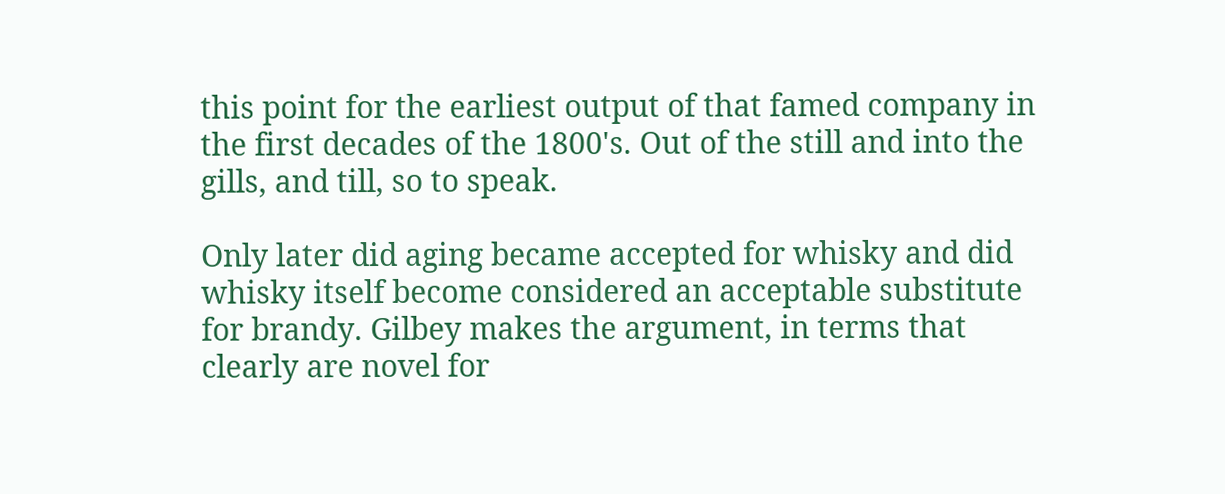this point for the earliest output of that famed company in the first decades of the 1800's. Out of the still and into the gills, and till, so to speak.

Only later did aging became accepted for whisky and did whisky itself become considered an acceptable substitute for brandy. Gilbey makes the argument, in terms that clearly are novel for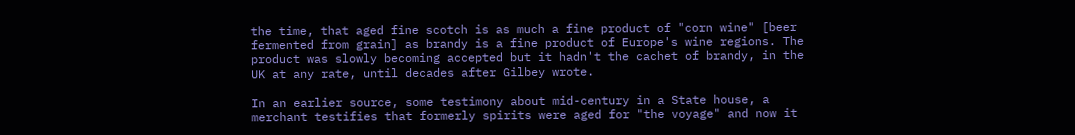the time, that aged fine scotch is as much a fine product of "corn wine" [beer fermented from grain] as brandy is a fine product of Europe's wine regions. The product was slowly becoming accepted but it hadn't the cachet of brandy, in the UK at any rate, until decades after Gilbey wrote.

In an earlier source, some testimony about mid-century in a State house, a merchant testifies that formerly spirits were aged for "the voyage" and now it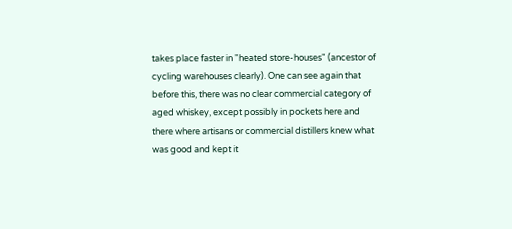takes place faster in "heated store-houses" (ancestor of cycling warehouses clearly). One can see again that before this, there was no clear commercial category of aged whiskey, except possibly in pockets here and there where artisans or commercial distillers knew what was good and kept it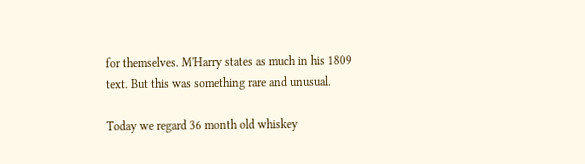for themselves. M'Harry states as much in his 1809 text. But this was something rare and unusual.

Today we regard 36 month old whiskey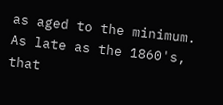as aged to the minimum. As late as the 1860's, that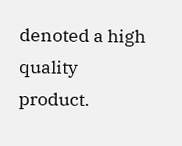denoted a high quality product.